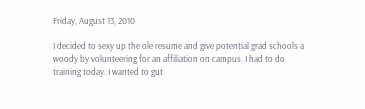Friday, August 13, 2010

I decided to sexy up the ole resume and give potential grad schools a woody by volunteering for an affiliation on campus. I had to do training today. I wanted to gut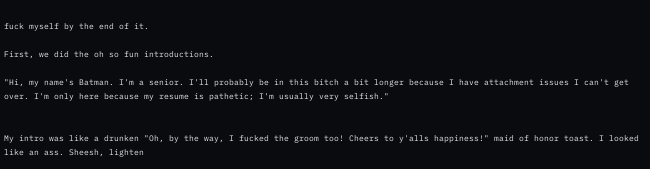fuck myself by the end of it.

First, we did the oh so fun introductions.

"Hi, my name's Batman. I'm a senior. I'll probably be in this bitch a bit longer because I have attachment issues I can't get over. I'm only here because my resume is pathetic; I'm usually very selfish."


My intro was like a drunken "Oh, by the way, I fucked the groom too! Cheers to y'alls happiness!" maid of honor toast. I looked like an ass. Sheesh, lighten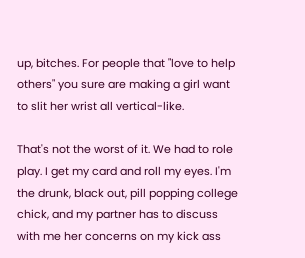up, bitches. For people that "love to help others" you sure are making a girl want to slit her wrist all vertical-like.

That's not the worst of it. We had to role play. I get my card and roll my eyes. I'm the drunk, black out, pill popping college chick, and my partner has to discuss with me her concerns on my kick ass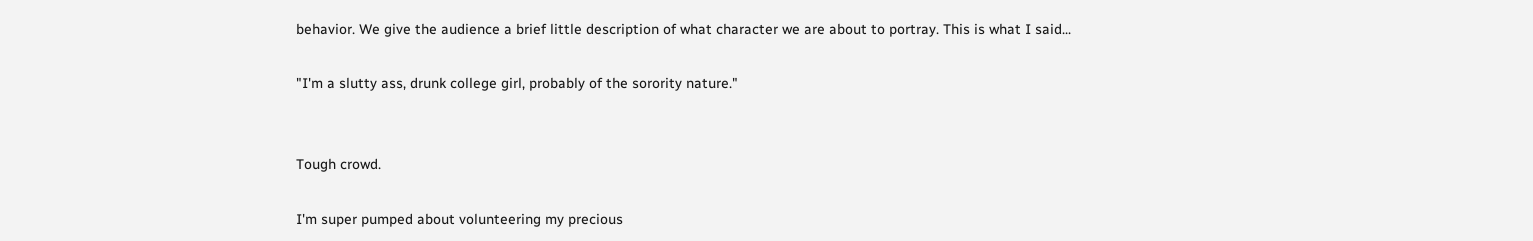behavior. We give the audience a brief little description of what character we are about to portray. This is what I said...

"I'm a slutty ass, drunk college girl, probably of the sorority nature."


Tough crowd.

I'm super pumped about volunteering my precious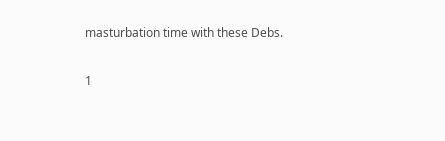masturbation time with these Debs.

1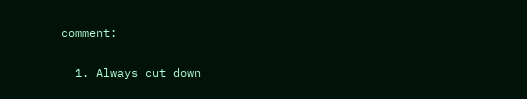comment:

  1. Always cut down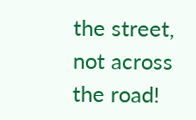the street, not across the road!